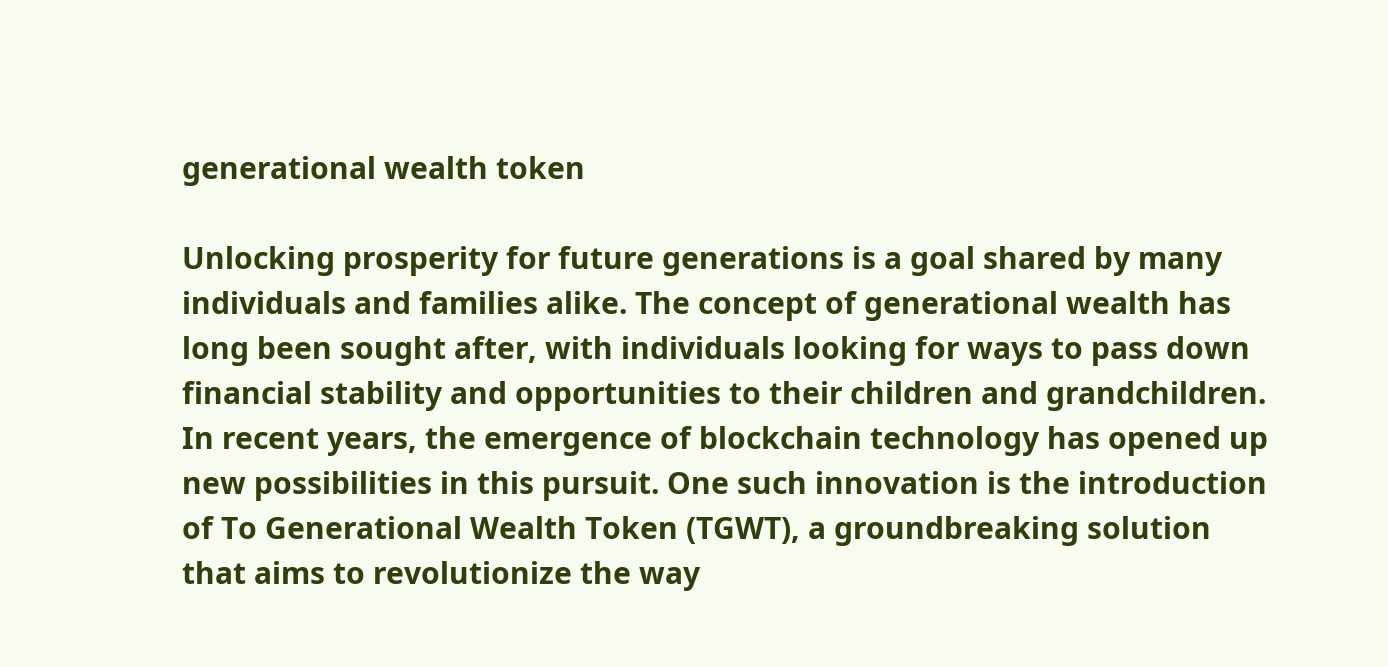generational wealth token

Unlocking prosperity for future generations is a goal shared by many individuals and families alike. The concept of generational wealth has long been sought after, with individuals looking for ways to pass down financial stability and opportunities to their children and grandchildren. In recent years, the emergence of blockchain technology has opened up new possibilities in this pursuit. One such innovation is the introduction of To Generational Wealth Token (TGWT), a groundbreaking solution that aims to revolutionize the way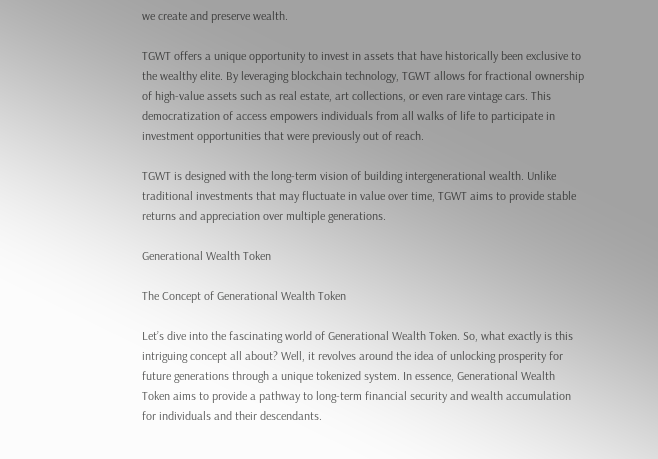we create and preserve wealth.

TGWT offers a unique opportunity to invest in assets that have historically been exclusive to the wealthy elite. By leveraging blockchain technology, TGWT allows for fractional ownership of high-value assets such as real estate, art collections, or even rare vintage cars. This democratization of access empowers individuals from all walks of life to participate in investment opportunities that were previously out of reach.

TGWT is designed with the long-term vision of building intergenerational wealth. Unlike traditional investments that may fluctuate in value over time, TGWT aims to provide stable returns and appreciation over multiple generations.

Generational Wealth Token

The Concept of Generational Wealth Token

Let’s dive into the fascinating world of Generational Wealth Token. So, what exactly is this intriguing concept all about? Well, it revolves around the idea of unlocking prosperity for future generations through a unique tokenized system. In essence, Generational Wealth Token aims to provide a pathway to long-term financial security and wealth accumulation for individuals and their descendants.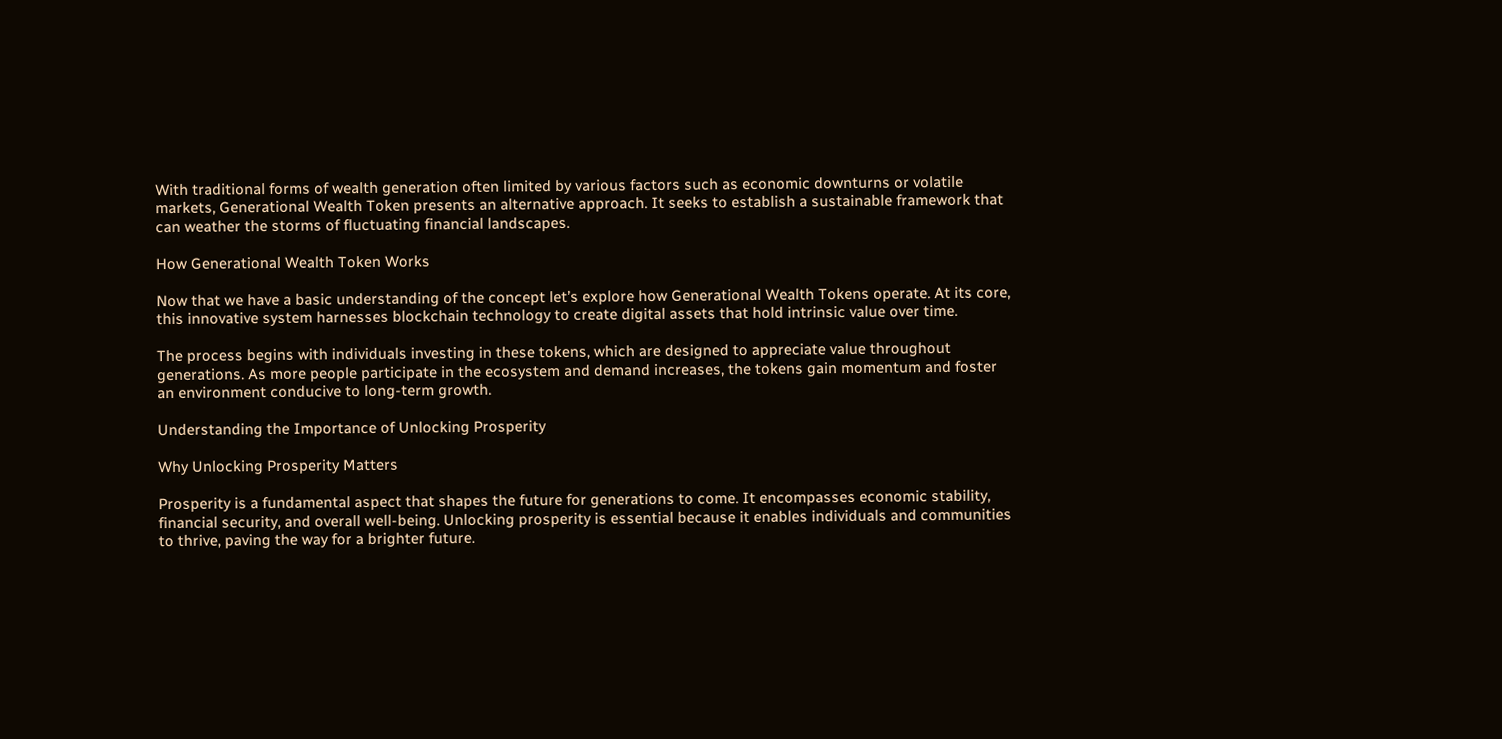With traditional forms of wealth generation often limited by various factors such as economic downturns or volatile markets, Generational Wealth Token presents an alternative approach. It seeks to establish a sustainable framework that can weather the storms of fluctuating financial landscapes.

How Generational Wealth Token Works

Now that we have a basic understanding of the concept let’s explore how Generational Wealth Tokens operate. At its core, this innovative system harnesses blockchain technology to create digital assets that hold intrinsic value over time.

The process begins with individuals investing in these tokens, which are designed to appreciate value throughout generations. As more people participate in the ecosystem and demand increases, the tokens gain momentum and foster an environment conducive to long-term growth.

Understanding the Importance of Unlocking Prosperity

Why Unlocking Prosperity Matters

Prosperity is a fundamental aspect that shapes the future for generations to come. It encompasses economic stability, financial security, and overall well-being. Unlocking prosperity is essential because it enables individuals and communities to thrive, paving the way for a brighter future.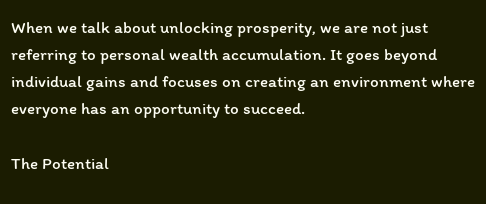When we talk about unlocking prosperity, we are not just referring to personal wealth accumulation. It goes beyond individual gains and focuses on creating an environment where everyone has an opportunity to succeed.

The Potential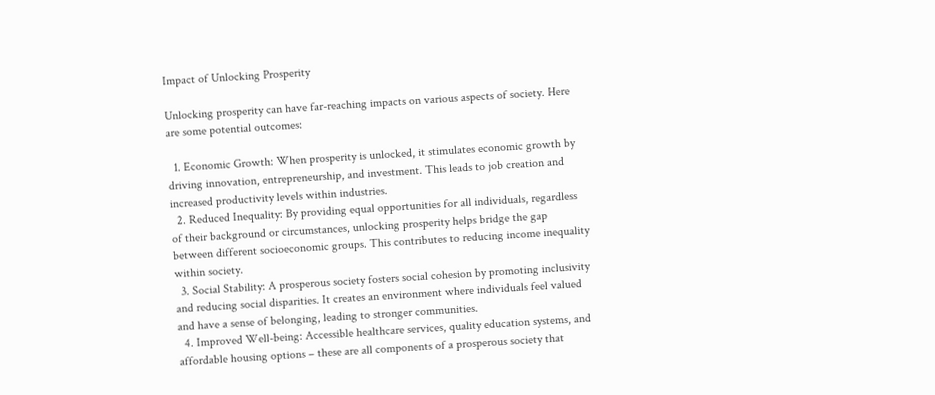Impact of Unlocking Prosperity

Unlocking prosperity can have far-reaching impacts on various aspects of society. Here are some potential outcomes:

  1. Economic Growth: When prosperity is unlocked, it stimulates economic growth by driving innovation, entrepreneurship, and investment. This leads to job creation and increased productivity levels within industries.
  2. Reduced Inequality: By providing equal opportunities for all individuals, regardless of their background or circumstances, unlocking prosperity helps bridge the gap between different socioeconomic groups. This contributes to reducing income inequality within society.
  3. Social Stability: A prosperous society fosters social cohesion by promoting inclusivity and reducing social disparities. It creates an environment where individuals feel valued and have a sense of belonging, leading to stronger communities.
  4. Improved Well-being: Accessible healthcare services, quality education systems, and affordable housing options – these are all components of a prosperous society that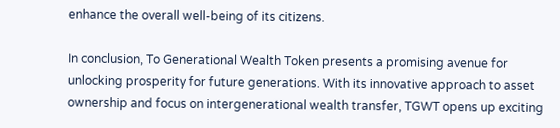enhance the overall well-being of its citizens.

In conclusion, To Generational Wealth Token presents a promising avenue for unlocking prosperity for future generations. With its innovative approach to asset ownership and focus on intergenerational wealth transfer, TGWT opens up exciting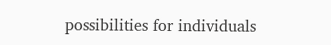possibilities for individuals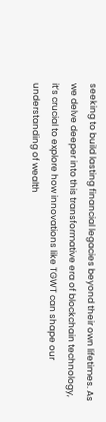seeking to build lasting financial legacies beyond their own lifetimes. As we delve deeper into this transformative era of blockchain technology, it’s crucial to explore how innovations like TGWT can shape our understanding of wealth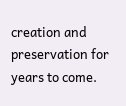creation and preservation for years to come.